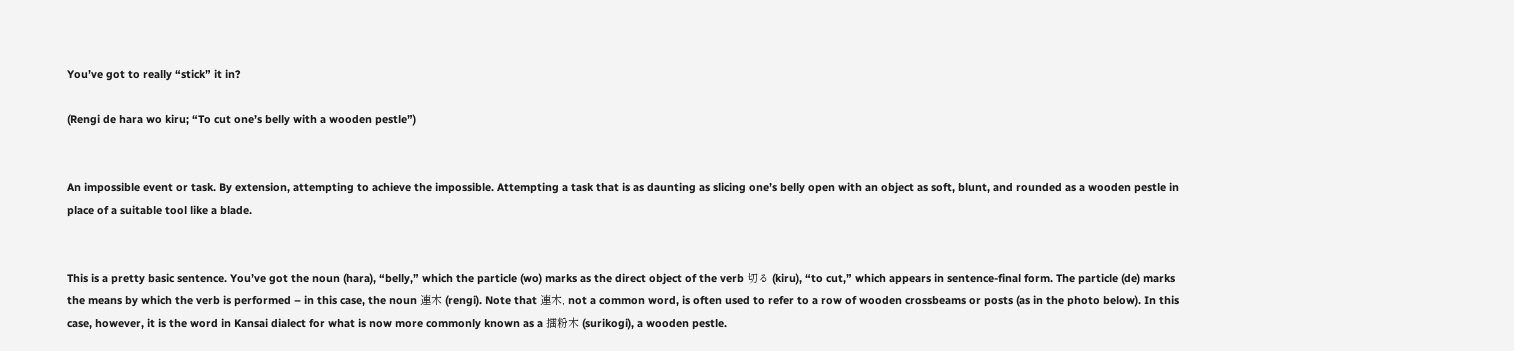You’ve got to really “stick” it in?

(Rengi de hara wo kiru; “To cut one’s belly with a wooden pestle”)


An impossible event or task. By extension, attempting to achieve the impossible. Attempting a task that is as daunting as slicing one’s belly open with an object as soft, blunt, and rounded as a wooden pestle in place of a suitable tool like a blade.


This is a pretty basic sentence. You’ve got the noun (hara), “belly,” which the particle (wo) marks as the direct object of the verb 切る (kiru), “to cut,” which appears in sentence-final form. The particle (de) marks the means by which the verb is performed – in this case, the noun 連木 (rengi). Note that 連木, not a common word, is often used to refer to a row of wooden crossbeams or posts (as in the photo below). In this case, however, it is the word in Kansai dialect for what is now more commonly known as a 擂粉木 (surikogi), a wooden pestle.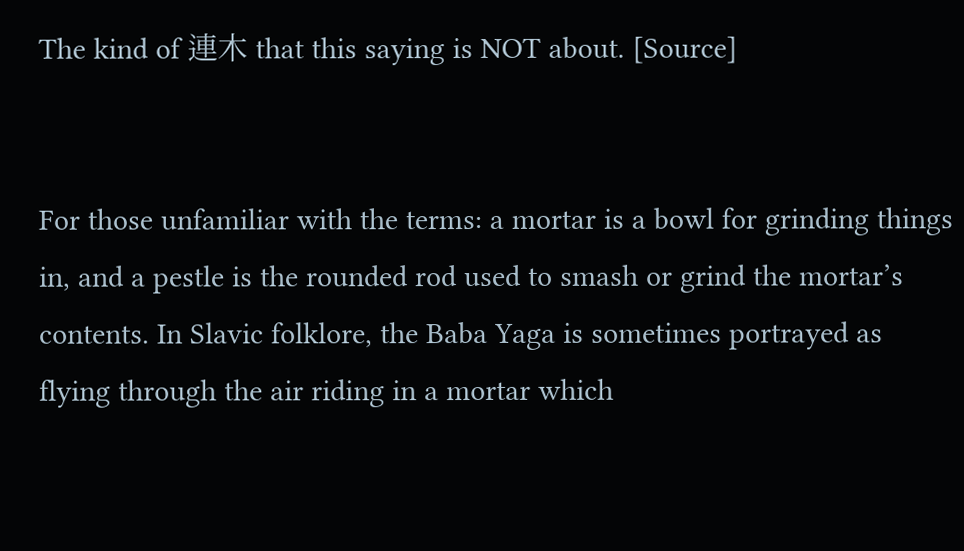The kind of 連木 that this saying is NOT about. [Source]


For those unfamiliar with the terms: a mortar is a bowl for grinding things in, and a pestle is the rounded rod used to smash or grind the mortar’s contents. In Slavic folklore, the Baba Yaga is sometimes portrayed as flying through the air riding in a mortar which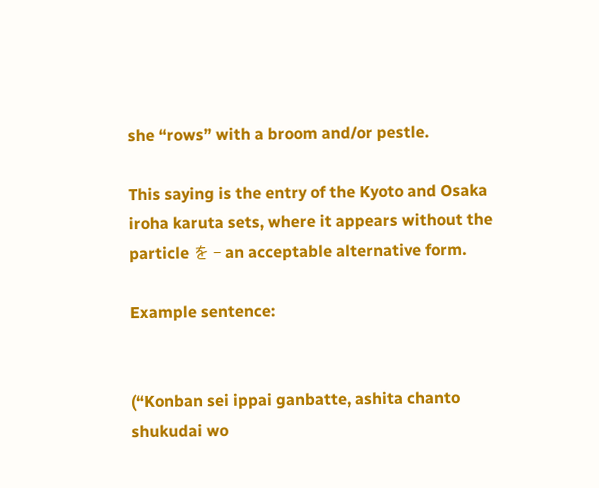she “rows” with a broom and/or pestle.

This saying is the entry of the Kyoto and Osaka iroha karuta sets, where it appears without the particle を – an acceptable alternative form.

Example sentence:


(“Konban sei ippai ganbatte, ashita chanto shukudai wo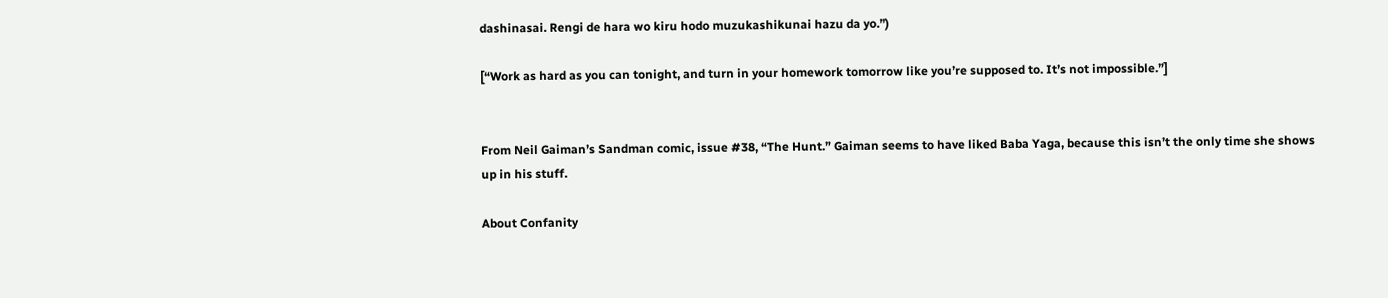dashinasai. Rengi de hara wo kiru hodo muzukashikunai hazu da yo.”)

[“Work as hard as you can tonight, and turn in your homework tomorrow like you’re supposed to. It’s not impossible.”]


From Neil Gaiman’s Sandman comic, issue #38, “The Hunt.” Gaiman seems to have liked Baba Yaga, because this isn’t the only time she shows up in his stuff.

About Confanity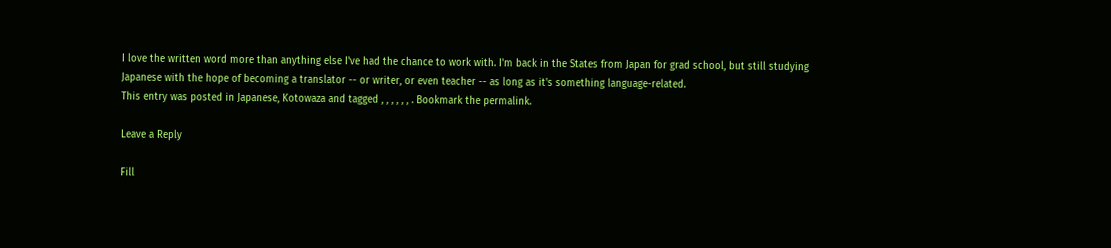I love the written word more than anything else I've had the chance to work with. I'm back in the States from Japan for grad school, but still studying Japanese with the hope of becoming a translator -- or writer, or even teacher -- as long as it's something language-related.
This entry was posted in Japanese, Kotowaza and tagged , , , , , , . Bookmark the permalink.

Leave a Reply

Fill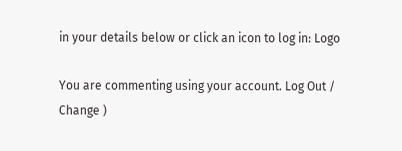in your details below or click an icon to log in: Logo

You are commenting using your account. Log Out /  Change )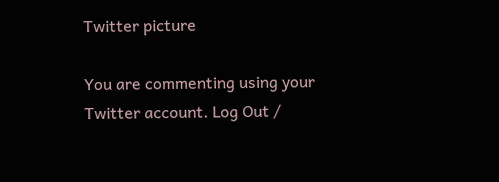Twitter picture

You are commenting using your Twitter account. Log Out /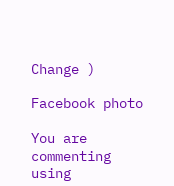Change )

Facebook photo

You are commenting using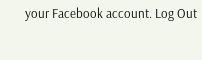your Facebook account. Log Out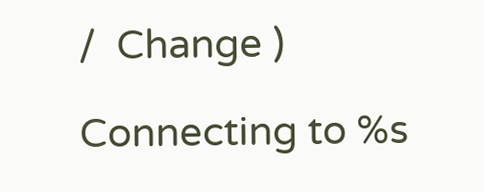/  Change )

Connecting to %s